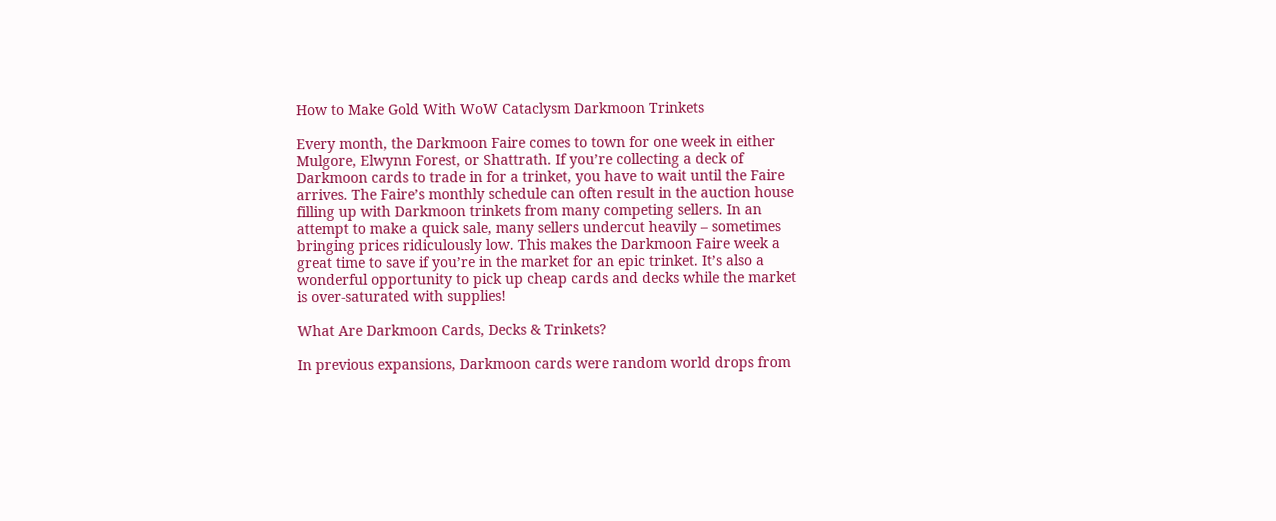How to Make Gold With WoW Cataclysm Darkmoon Trinkets

Every month, the Darkmoon Faire comes to town for one week in either Mulgore, Elwynn Forest, or Shattrath. If you’re collecting a deck of Darkmoon cards to trade in for a trinket, you have to wait until the Faire arrives. The Faire’s monthly schedule can often result in the auction house filling up with Darkmoon trinkets from many competing sellers. In an attempt to make a quick sale, many sellers undercut heavily – sometimes bringing prices ridiculously low. This makes the Darkmoon Faire week a great time to save if you’re in the market for an epic trinket. It’s also a wonderful opportunity to pick up cheap cards and decks while the market is over-saturated with supplies!

What Are Darkmoon Cards, Decks & Trinkets?

In previous expansions, Darkmoon cards were random world drops from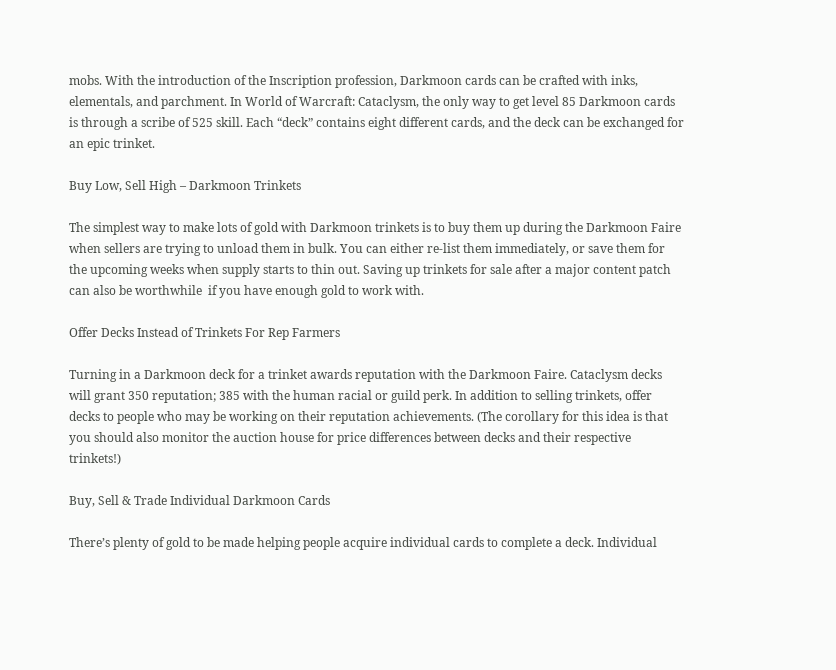mobs. With the introduction of the Inscription profession, Darkmoon cards can be crafted with inks, elementals, and parchment. In World of Warcraft: Cataclysm, the only way to get level 85 Darkmoon cards is through a scribe of 525 skill. Each “deck” contains eight different cards, and the deck can be exchanged for an epic trinket.

Buy Low, Sell High – Darkmoon Trinkets

The simplest way to make lots of gold with Darkmoon trinkets is to buy them up during the Darkmoon Faire when sellers are trying to unload them in bulk. You can either re-list them immediately, or save them for the upcoming weeks when supply starts to thin out. Saving up trinkets for sale after a major content patch can also be worthwhile  if you have enough gold to work with.

Offer Decks Instead of Trinkets For Rep Farmers

Turning in a Darkmoon deck for a trinket awards reputation with the Darkmoon Faire. Cataclysm decks will grant 350 reputation; 385 with the human racial or guild perk. In addition to selling trinkets, offer decks to people who may be working on their reputation achievements. (The corollary for this idea is that you should also monitor the auction house for price differences between decks and their respective trinkets!)

Buy, Sell & Trade Individual Darkmoon Cards

There’s plenty of gold to be made helping people acquire individual cards to complete a deck. Individual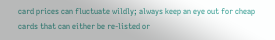card prices can fluctuate wildly; always keep an eye out for cheap cards that can either be re-listed or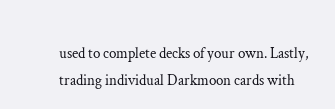used to complete decks of your own. Lastly, trading individual Darkmoon cards with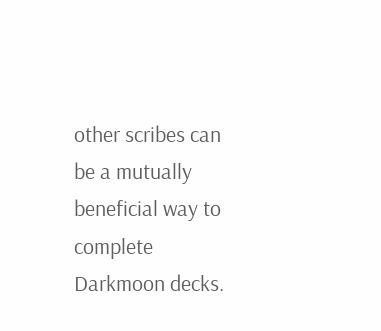other scribes can be a mutually beneficial way to complete Darkmoon decks.